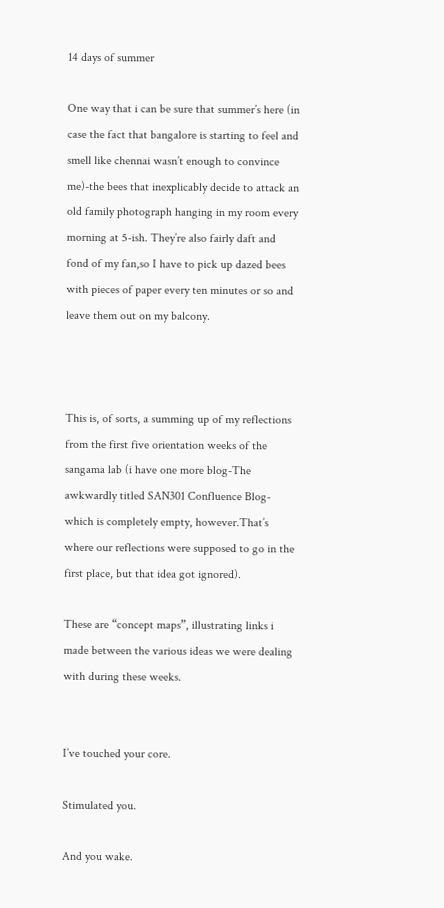14 days of summer

One way that i can be sure that summer’s here (in case the fact that bangalore is starting to feel and smell like chennai wasn’t enough to convince me)-the bees that inexplicably decide to attack an old family photograph hanging in my room every morning at 5-ish. They’re also fairly daft and fond of my fan,so I have to pick up dazed bees with pieces of paper every ten minutes or so and leave them out on my balcony.



This is, of sorts, a summing up of my reflections from the first five orientation weeks of the sangama lab (i have one more blog-The awkwardly titled SAN301 Confluence Blog-which is completely empty, however.That’s where our reflections were supposed to go in the first place, but that idea got ignored).

These are “concept maps”, illustrating links i made between the various ideas we were dealing with during these weeks.


I’ve touched your core.

Stimulated you.

And you wake.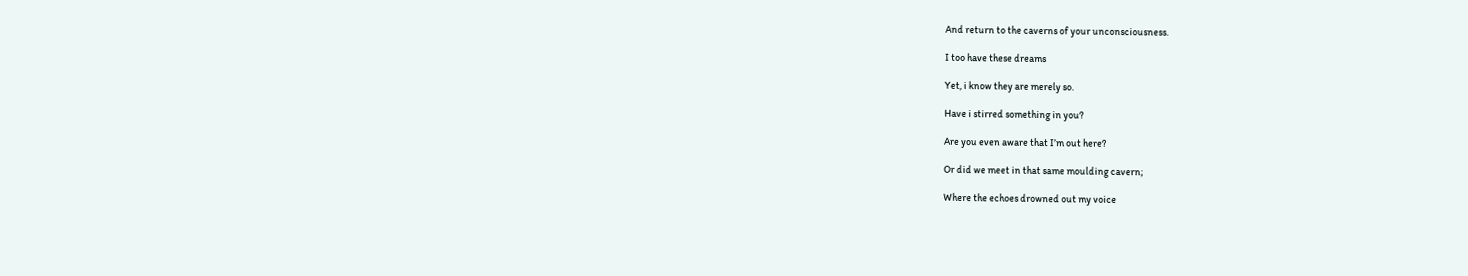And return to the caverns of your unconsciousness.

I too have these dreams

Yet, i know they are merely so.

Have i stirred something in you?

Are you even aware that I’m out here?

Or did we meet in that same moulding cavern;

Where the echoes drowned out my voice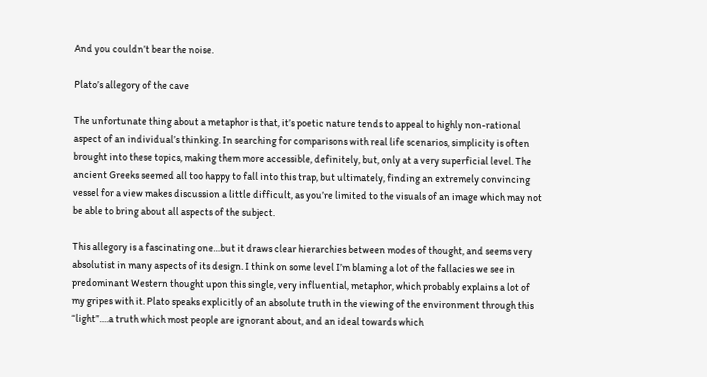And you couldn’t bear the noise.

Plato’s allegory of the cave

The unfortunate thing about a metaphor is that, it’s poetic nature tends to appeal to highly non-rational aspect of an individual’s thinking. In searching for comparisons with real life scenarios, simplicity is often brought into these topics, making them more accessible, definitely, but, only at a very superficial level. The ancient Greeks seemed all too happy to fall into this trap, but ultimately, finding an extremely convincing vessel for a view makes discussion a little difficult, as you’re limited to the visuals of an image which may not be able to bring about all aspects of the subject.

This allegory is a fascinating one…but it draws clear hierarchies between modes of thought, and seems very absolutist in many aspects of its design. I think on some level I’m blaming a lot of the fallacies we see in predominant Western thought upon this single, very influential, metaphor, which probably explains a lot of my gripes with it. Plato speaks explicitly of an absolute truth in the viewing of the environment through this “light”….a truth which most people are ignorant about, and an ideal towards which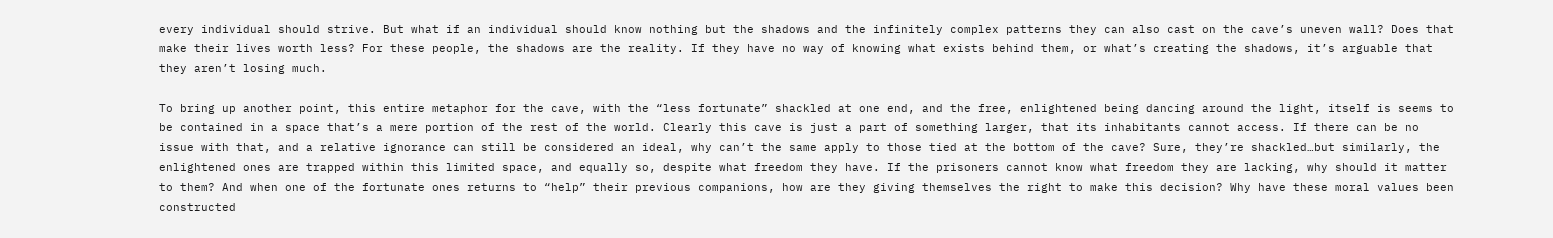every individual should strive. But what if an individual should know nothing but the shadows and the infinitely complex patterns they can also cast on the cave’s uneven wall? Does that make their lives worth less? For these people, the shadows are the reality. If they have no way of knowing what exists behind them, or what’s creating the shadows, it’s arguable that they aren’t losing much.

To bring up another point, this entire metaphor for the cave, with the “less fortunate” shackled at one end, and the free, enlightened being dancing around the light, itself is seems to be contained in a space that’s a mere portion of the rest of the world. Clearly this cave is just a part of something larger, that its inhabitants cannot access. If there can be no issue with that, and a relative ignorance can still be considered an ideal, why can’t the same apply to those tied at the bottom of the cave? Sure, they’re shackled…but similarly, the enlightened ones are trapped within this limited space, and equally so, despite what freedom they have. If the prisoners cannot know what freedom they are lacking, why should it matter to them? And when one of the fortunate ones returns to “help” their previous companions, how are they giving themselves the right to make this decision? Why have these moral values been constructed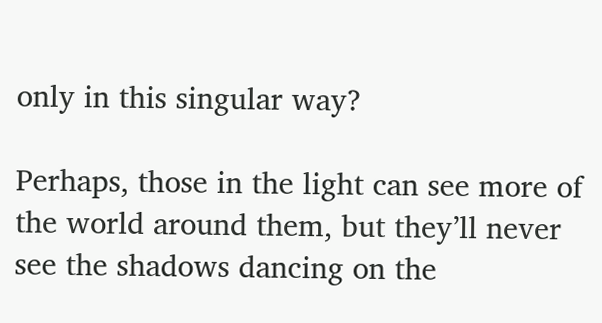only in this singular way?

Perhaps, those in the light can see more of the world around them, but they’ll never see the shadows dancing on the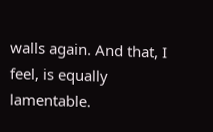walls again. And that, I feel, is equally lamentable.